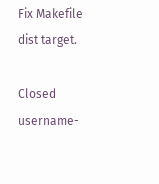Fix Makefile dist target.

Closed username-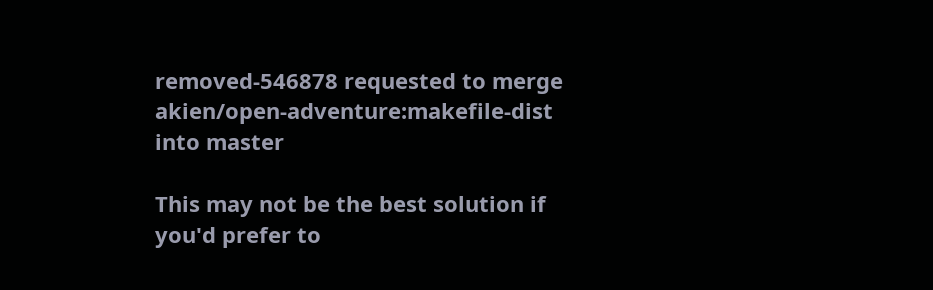removed-546878 requested to merge akien/open-adventure:makefile-dist into master

This may not be the best solution if you'd prefer to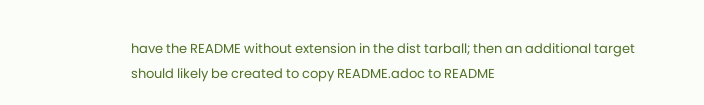have the README without extension in the dist tarball; then an additional target should likely be created to copy README.adoc to README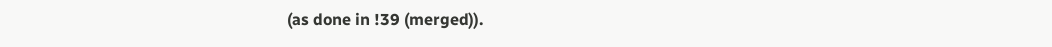(as done in !39 (merged)).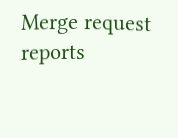Merge request reports